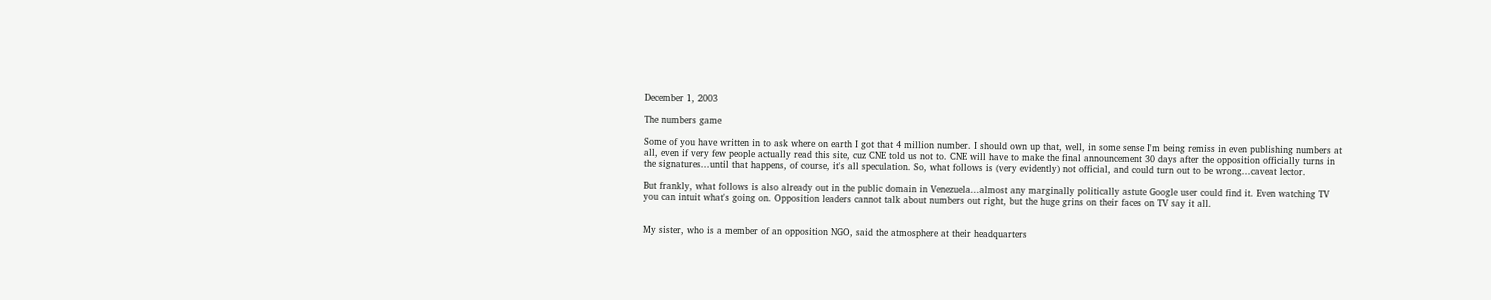December 1, 2003

The numbers game

Some of you have written in to ask where on earth I got that 4 million number. I should own up that, well, in some sense I'm being remiss in even publishing numbers at all, even if very few people actually read this site, cuz CNE told us not to. CNE will have to make the final announcement 30 days after the opposition officially turns in the signatures...until that happens, of course, it's all speculation. So, what follows is (very evidently) not official, and could turn out to be wrong...caveat lector.

But frankly, what follows is also already out in the public domain in Venezuela...almost any marginally politically astute Google user could find it. Even watching TV you can intuit what's going on. Opposition leaders cannot talk about numbers out right, but the huge grins on their faces on TV say it all.


My sister, who is a member of an opposition NGO, said the atmosphere at their headquarters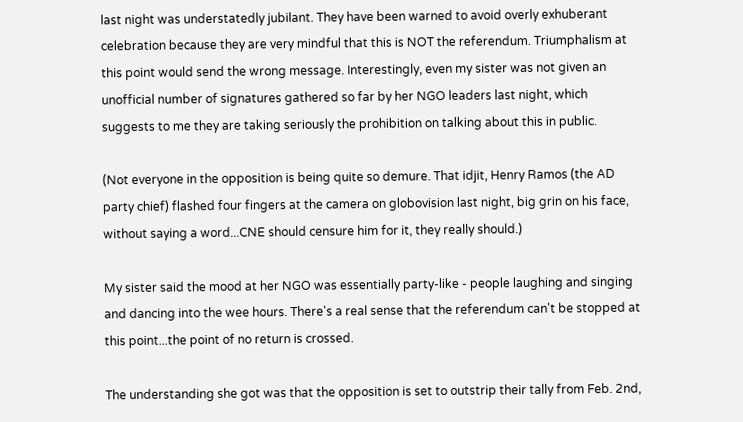last night was understatedly jubilant. They have been warned to avoid overly exhuberant celebration because they are very mindful that this is NOT the referendum. Triumphalism at this point would send the wrong message. Interestingly, even my sister was not given an unofficial number of signatures gathered so far by her NGO leaders last night, which suggests to me they are taking seriously the prohibition on talking about this in public.

(Not everyone in the opposition is being quite so demure. That idjit, Henry Ramos (the AD party chief) flashed four fingers at the camera on globovision last night, big grin on his face, without saying a word...CNE should censure him for it, they really should.)

My sister said the mood at her NGO was essentially party-like - people laughing and singing and dancing into the wee hours. There's a real sense that the referendum can't be stopped at this point...the point of no return is crossed.

The understanding she got was that the opposition is set to outstrip their tally from Feb. 2nd,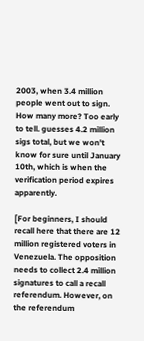2003, when 3.4 million people went out to sign. How many more? Too early to tell. guesses 4.2 million sigs total, but we won't know for sure until January 10th, which is when the verification period expires apparently.

[For beginners, I should recall here that there are 12 million registered voters in Venezuela. The opposition needs to collect 2.4 million signatures to call a recall referendum. However, on the referendum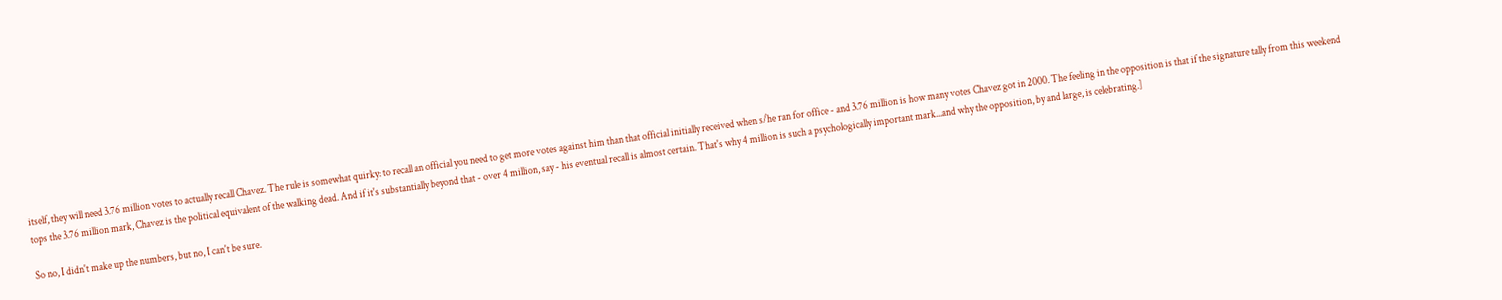itself, they will need 3.76 million votes to actually recall Chavez. The rule is somewhat quirky: to recall an official you need to get more votes against him than that official initially received when s/he ran for office - and 3.76 million is how many votes Chavez got in 2000. The feeling in the opposition is that if the signature tally from this weekend tops the 3.76 million mark, Chavez is the political equivalent of the walking dead. And if it's substantially beyond that - over 4 million, say - his eventual recall is almost certain. That's why 4 million is such a psychologically important mark...and why the opposition, by and large, is celebrating.]

So no, I didn't make up the numbers, but no, I can't be sure.